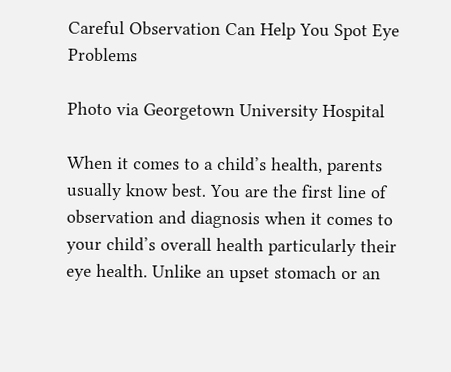Careful Observation Can Help You Spot Eye Problems

Photo via Georgetown University Hospital

When it comes to a child’s health, parents usually know best. You are the first line of observation and diagnosis when it comes to your child’s overall health particularly their eye health. Unlike an upset stomach or an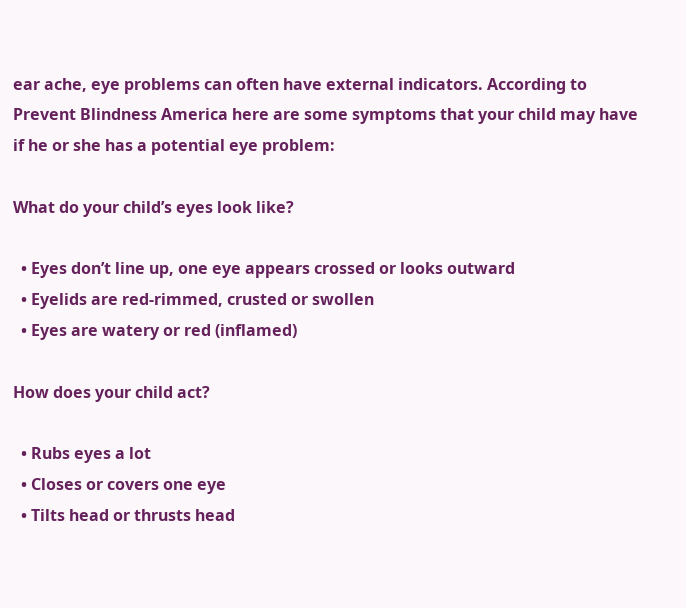ear ache, eye problems can often have external indicators. According to Prevent Blindness America here are some symptoms that your child may have if he or she has a potential eye problem:

What do your child’s eyes look like?

  • Eyes don’t line up, one eye appears crossed or looks outward
  • Eyelids are red-rimmed, crusted or swollen
  • Eyes are watery or red (inflamed)

How does your child act?

  • Rubs eyes a lot
  • Closes or covers one eye
  • Tilts head or thrusts head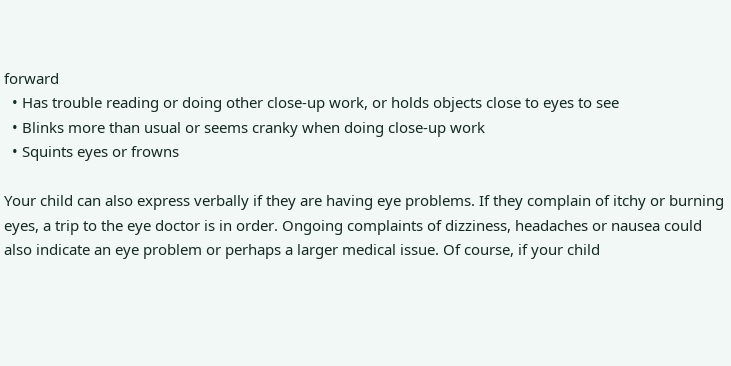forward
  • Has trouble reading or doing other close-up work, or holds objects close to eyes to see
  • Blinks more than usual or seems cranky when doing close-up work
  • Squints eyes or frowns

Your child can also express verbally if they are having eye problems. If they complain of itchy or burning eyes, a trip to the eye doctor is in order. Ongoing complaints of dizziness, headaches or nausea could also indicate an eye problem or perhaps a larger medical issue. Of course, if your child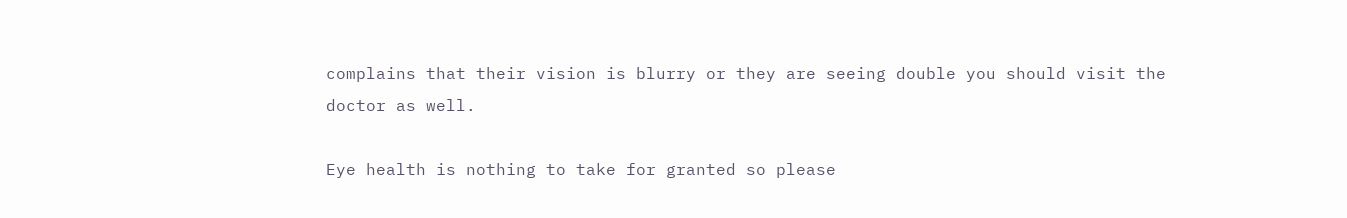complains that their vision is blurry or they are seeing double you should visit the doctor as well.

Eye health is nothing to take for granted so please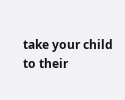take your child to their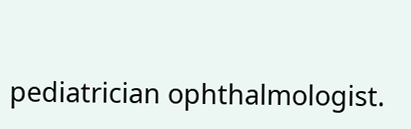pediatrician ophthalmologist.